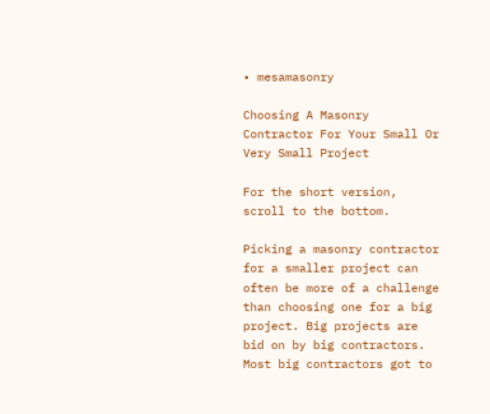• mesamasonry

Choosing A Masonry Contractor For Your Small Or Very Small Project

For the short version, scroll to the bottom.

Picking a masonry contractor for a smaller project can often be more of a challenge than choosing one for a big project. Big projects are bid on by big contractors. Most big contractors got to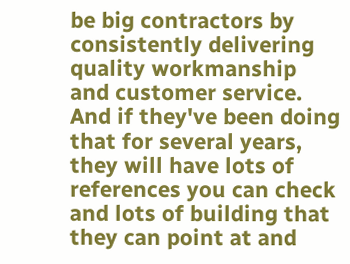be big contractors by consistently delivering quality workmanship and customer service. And if they've been doing that for several years, they will have lots of references you can check and lots of building that they can point at and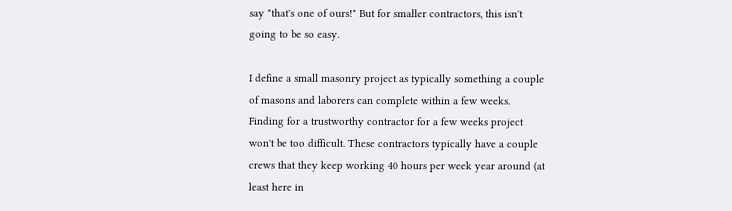say "that's one of ours!" But for smaller contractors, this isn't going to be so easy.

I define a small masonry project as typically something a couple of masons and laborers can complete within a few weeks. Finding for a trustworthy contractor for a few weeks project won't be too difficult. These contractors typically have a couple crews that they keep working 40 hours per week year around (at least here in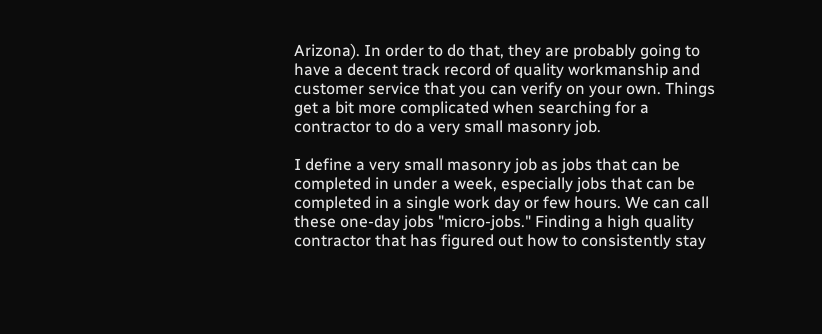Arizona). In order to do that, they are probably going to have a decent track record of quality workmanship and customer service that you can verify on your own. Things get a bit more complicated when searching for a contractor to do a very small masonry job.

I define a very small masonry job as jobs that can be completed in under a week, especially jobs that can be completed in a single work day or few hours. We can call these one-day jobs "micro-jobs." Finding a high quality contractor that has figured out how to consistently stay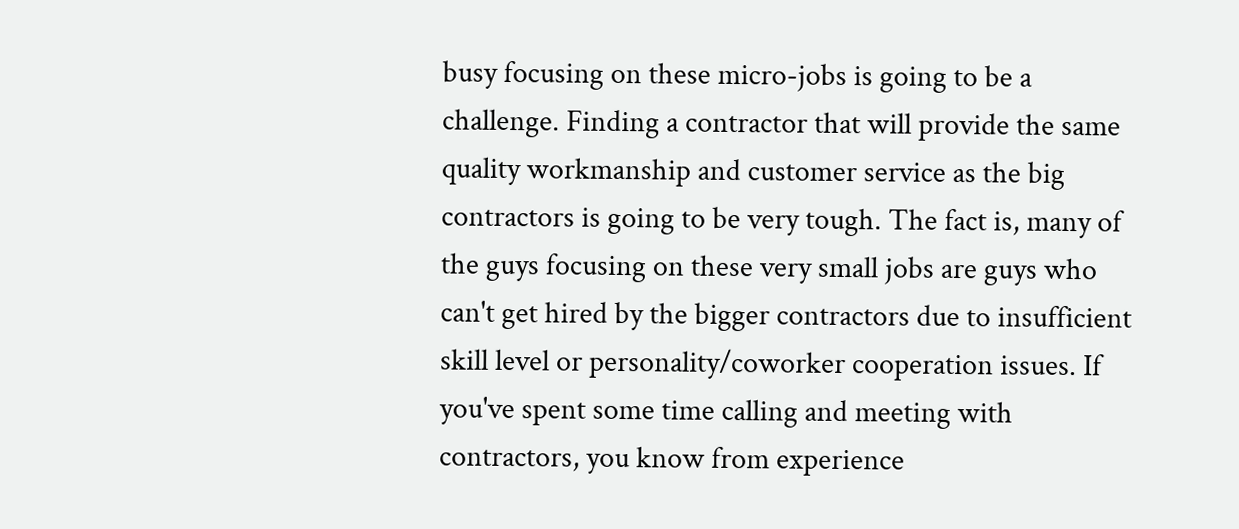busy focusing on these micro-jobs is going to be a challenge. Finding a contractor that will provide the same quality workmanship and customer service as the big contractors is going to be very tough. The fact is, many of the guys focusing on these very small jobs are guys who can't get hired by the bigger contractors due to insufficient skill level or personality/coworker cooperation issues. If you've spent some time calling and meeting with contractors, you know from experience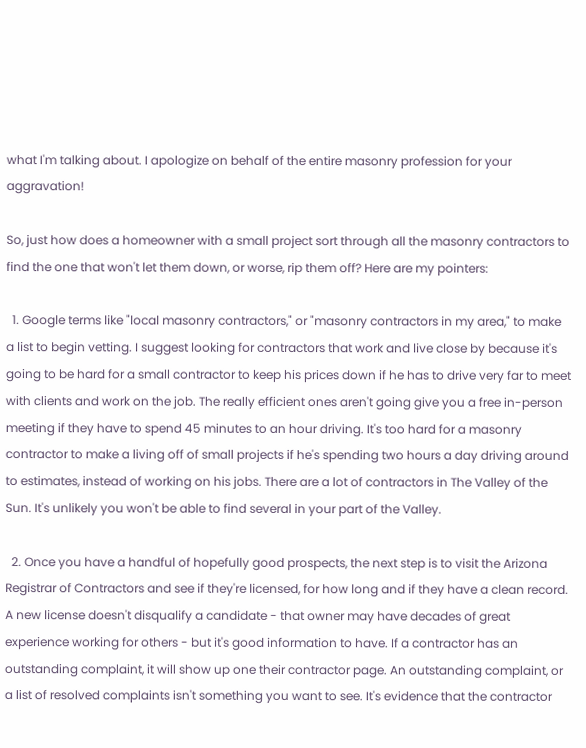what I'm talking about. I apologize on behalf of the entire masonry profession for your aggravation!

So, just how does a homeowner with a small project sort through all the masonry contractors to find the one that won't let them down, or worse, rip them off? Here are my pointers:

  1. Google terms like "local masonry contractors," or "masonry contractors in my area," to make a list to begin vetting. I suggest looking for contractors that work and live close by because it's going to be hard for a small contractor to keep his prices down if he has to drive very far to meet with clients and work on the job. The really efficient ones aren't going give you a free in-person meeting if they have to spend 45 minutes to an hour driving. It's too hard for a masonry contractor to make a living off of small projects if he's spending two hours a day driving around to estimates, instead of working on his jobs. There are a lot of contractors in The Valley of the Sun. It's unlikely you won't be able to find several in your part of the Valley.

  2. Once you have a handful of hopefully good prospects, the next step is to visit the Arizona Registrar of Contractors and see if they're licensed, for how long and if they have a clean record. A new license doesn't disqualify a candidate - that owner may have decades of great experience working for others - but it's good information to have. If a contractor has an outstanding complaint, it will show up one their contractor page. An outstanding complaint, or a list of resolved complaints isn't something you want to see. It's evidence that the contractor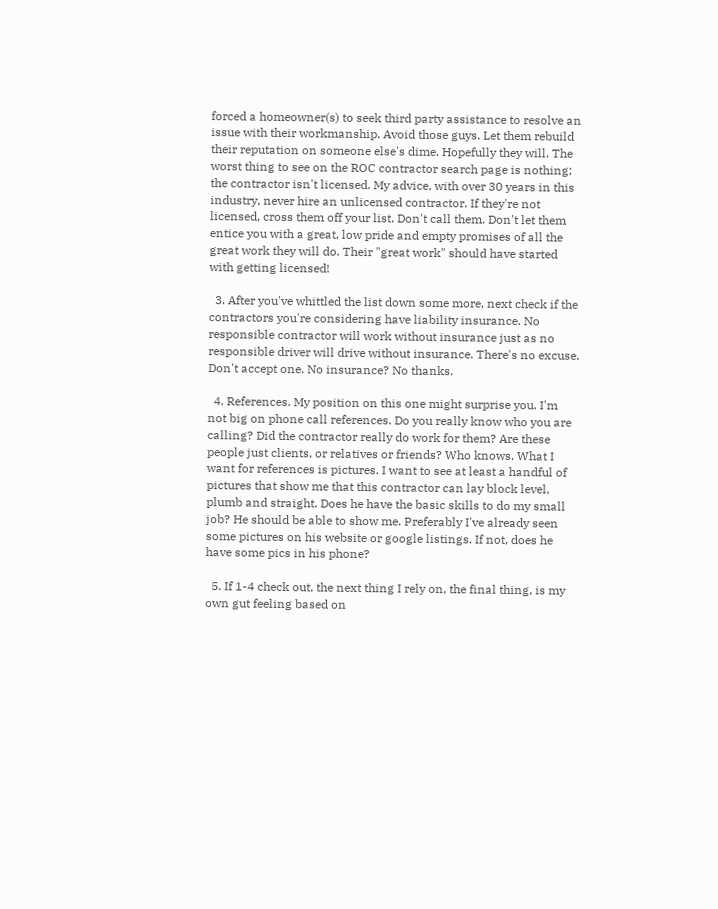forced a homeowner(s) to seek third party assistance to resolve an issue with their workmanship. Avoid those guys. Let them rebuild their reputation on someone else's dime. Hopefully they will. The worst thing to see on the ROC contractor search page is nothing; the contractor isn't licensed. My advice, with over 30 years in this industry, never hire an unlicensed contractor. If they're not licensed, cross them off your list. Don't call them. Don't let them entice you with a great, low pride and empty promises of all the great work they will do. Their "great work" should have started with getting licensed!

  3. After you've whittled the list down some more, next check if the contractors you're considering have liability insurance. No responsible contractor will work without insurance just as no responsible driver will drive without insurance. There's no excuse. Don't accept one. No insurance? No thanks.

  4. References. My position on this one might surprise you. I'm not big on phone call references. Do you really know who you are calling? Did the contractor really do work for them? Are these people just clients, or relatives or friends? Who knows. What I want for references is pictures. I want to see at least a handful of pictures that show me that this contractor can lay block level, plumb and straight. Does he have the basic skills to do my small job? He should be able to show me. Preferably I've already seen some pictures on his website or google listings. If not, does he have some pics in his phone?

  5. If 1-4 check out, the next thing I rely on, the final thing, is my own gut feeling based on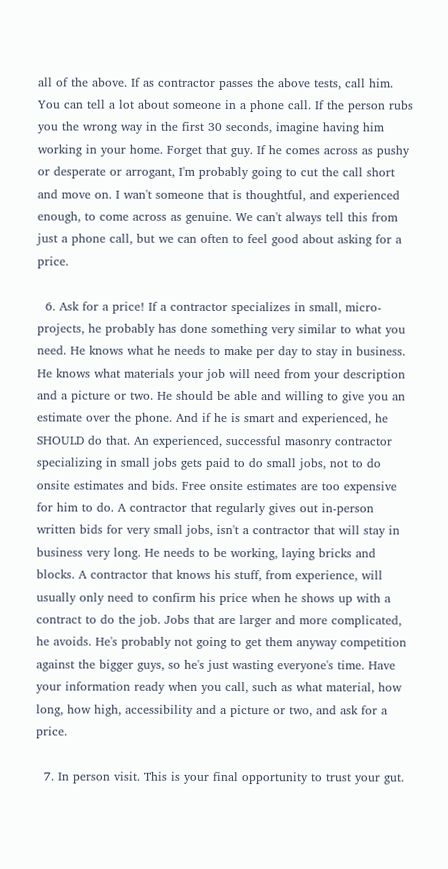all of the above. If as contractor passes the above tests, call him. You can tell a lot about someone in a phone call. If the person rubs you the wrong way in the first 30 seconds, imagine having him working in your home. Forget that guy. If he comes across as pushy or desperate or arrogant, I'm probably going to cut the call short and move on. I wan't someone that is thoughtful, and experienced enough, to come across as genuine. We can't always tell this from just a phone call, but we can often to feel good about asking for a price.

  6. Ask for a price! If a contractor specializes in small, micro-projects, he probably has done something very similar to what you need. He knows what he needs to make per day to stay in business. He knows what materials your job will need from your description and a picture or two. He should be able and willing to give you an estimate over the phone. And if he is smart and experienced, he SHOULD do that. An experienced, successful masonry contractor specializing in small jobs gets paid to do small jobs, not to do onsite estimates and bids. Free onsite estimates are too expensive for him to do. A contractor that regularly gives out in-person written bids for very small jobs, isn't a contractor that will stay in business very long. He needs to be working, laying bricks and blocks. A contractor that knows his stuff, from experience, will usually only need to confirm his price when he shows up with a contract to do the job. Jobs that are larger and more complicated, he avoids. He's probably not going to get them anyway competition against the bigger guys, so he's just wasting everyone's time. Have your information ready when you call, such as what material, how long, how high, accessibility and a picture or two, and ask for a price.

  7. In person visit. This is your final opportunity to trust your gut.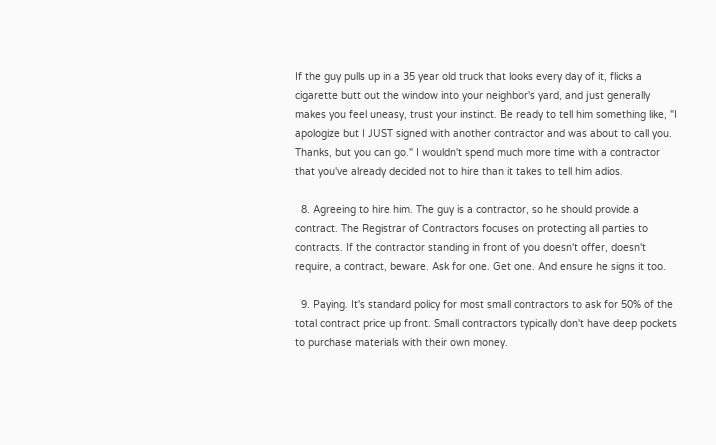If the guy pulls up in a 35 year old truck that looks every day of it, flicks a cigarette butt out the window into your neighbor's yard, and just generally makes you feel uneasy, trust your instinct. Be ready to tell him something like, "I apologize but I JUST signed with another contractor and was about to call you. Thanks, but you can go." I wouldn't spend much more time with a contractor that you've already decided not to hire than it takes to tell him adios.

  8. Agreeing to hire him. The guy is a contractor, so he should provide a contract. The Registrar of Contractors focuses on protecting all parties to contracts. If the contractor standing in front of you doesn't offer, doesn't require, a contract, beware. Ask for one. Get one. And ensure he signs it too.

  9. Paying. It's standard policy for most small contractors to ask for 50% of the total contract price up front. Small contractors typically don't have deep pockets to purchase materials with their own money.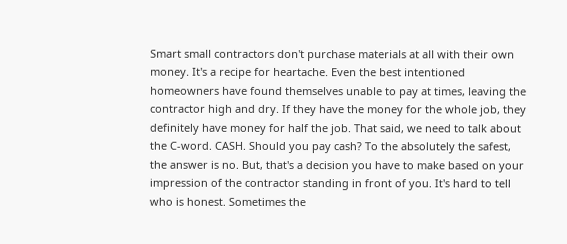Smart small contractors don't purchase materials at all with their own money. It's a recipe for heartache. Even the best intentioned homeowners have found themselves unable to pay at times, leaving the contractor high and dry. If they have the money for the whole job, they definitely have money for half the job. That said, we need to talk about the C-word. CASH. Should you pay cash? To the absolutely the safest, the answer is no. But, that's a decision you have to make based on your impression of the contractor standing in front of you. It's hard to tell who is honest. Sometimes the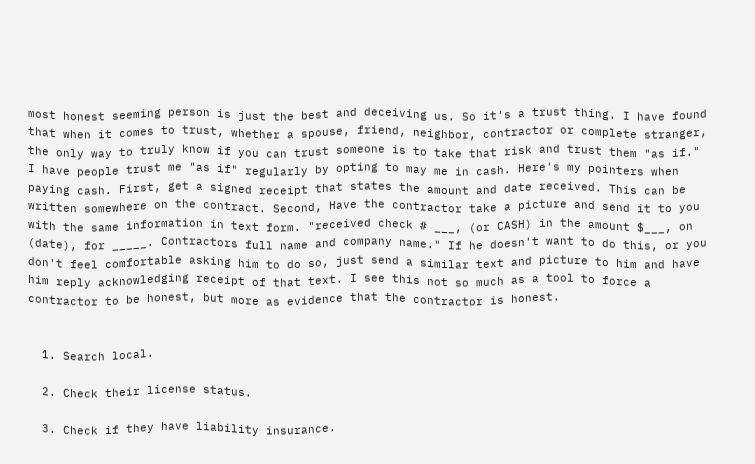most honest seeming person is just the best and deceiving us. So it's a trust thing. I have found that when it comes to trust, whether a spouse, friend, neighbor, contractor or complete stranger, the only way to truly know if you can trust someone is to take that risk and trust them "as if." I have people trust me "as if" regularly by opting to may me in cash. Here's my pointers when paying cash. First, get a signed receipt that states the amount and date received. This can be written somewhere on the contract. Second, Have the contractor take a picture and send it to you with the same information in text form. "received check # ___, (or CASH) in the amount $___, on (date), for _____. Contractors full name and company name." If he doesn't want to do this, or you don't feel comfortable asking him to do so, just send a similar text and picture to him and have him reply acknowledging receipt of that text. I see this not so much as a tool to force a contractor to be honest, but more as evidence that the contractor is honest.


  1. Search local.

  2. Check their license status.

  3. Check if they have liability insurance.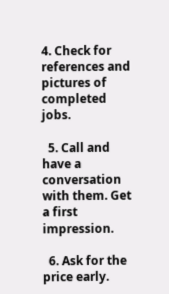4. Check for references and pictures of completed jobs.

  5. Call and have a conversation with them. Get a first impression.

  6. Ask for the price early.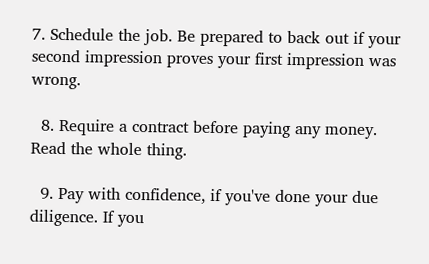7. Schedule the job. Be prepared to back out if your second impression proves your first impression was wrong.

  8. Require a contract before paying any money. Read the whole thing.

  9. Pay with confidence, if you've done your due diligence. If you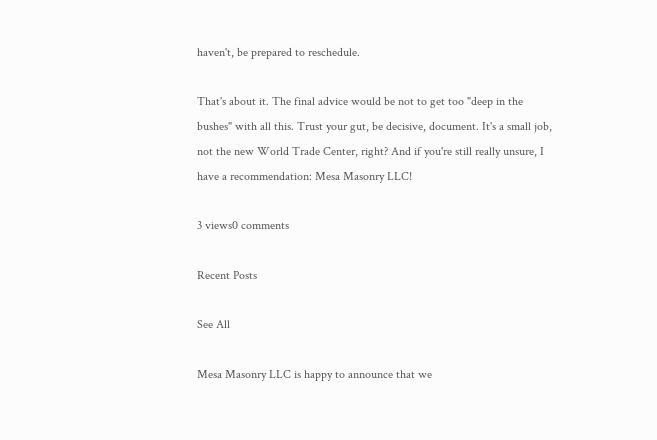haven't, be prepared to reschedule.

That's about it. The final advice would be not to get too "deep in the bushes" with all this. Trust your gut, be decisive, document. It's a small job, not the new World Trade Center, right? And if you're still really unsure, I have a recommendation: Mesa Masonry LLC!

3 views0 comments

Recent Posts

See All

Mesa Masonry LLC is happy to announce that we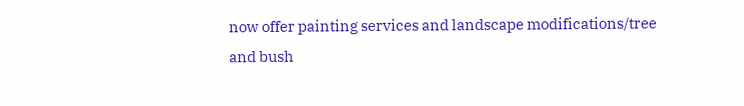now offer painting services and landscape modifications/tree and bush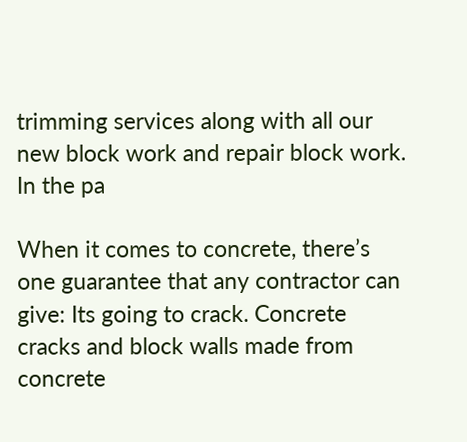trimming services along with all our new block work and repair block work. In the pa

When it comes to concrete, there’s one guarantee that any contractor can give: Its going to crack. Concrete cracks and block walls made from concrete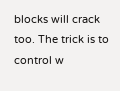blocks will crack too. The trick is to control w